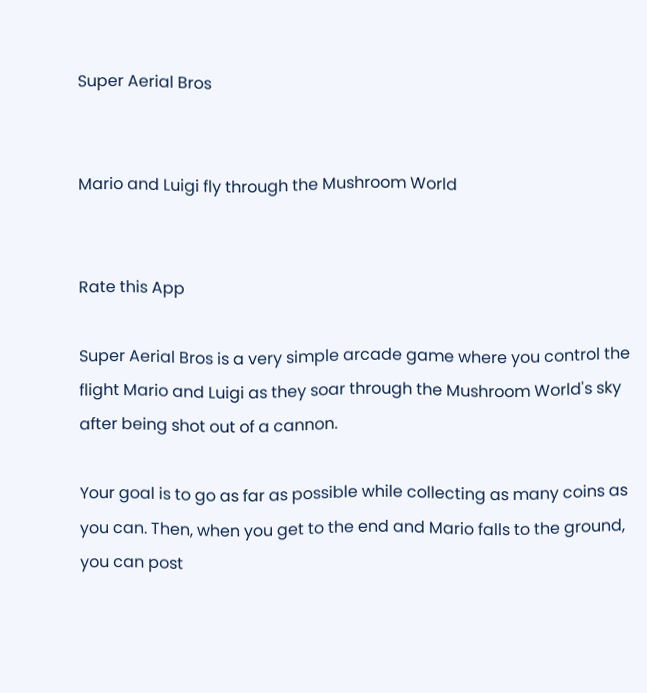Super Aerial Bros


Mario and Luigi fly through the Mushroom World


Rate this App

Super Aerial Bros is a very simple arcade game where you control the flight Mario and Luigi as they soar through the Mushroom World's sky after being shot out of a cannon.

Your goal is to go as far as possible while collecting as many coins as you can. Then, when you get to the end and Mario falls to the ground, you can post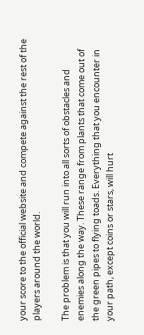your score to the official website and compete against the rest of the players around the world.

The problem is that you will run into all sorts of obstacles and enemies along the way. These range from plants that come out of the green pipes to flying toads. Everything that you encounter in your path, except coins or stars, will hurt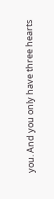you. And you only have three hearts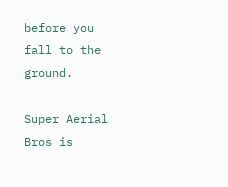before you fall to the ground.

Super Aerial Bros is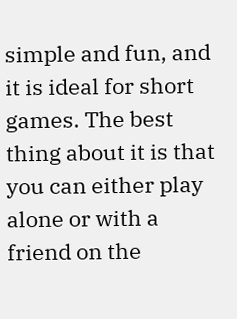simple and fun, and it is ideal for short games. The best thing about it is that you can either play alone or with a friend on the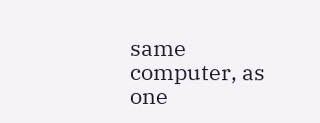same computer, as one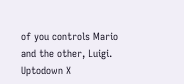of you controls Mario and the other, Luigi.
Uptodown X